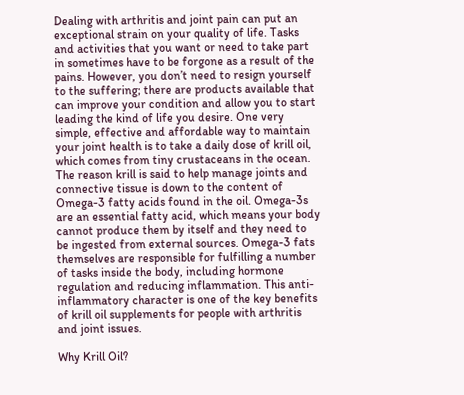Dealing with arthritis and joint pain can put an exceptional strain on your quality of life. Tasks and activities that you want or need to take part in sometimes have to be forgone as a result of the pains. However, you don’t need to resign yourself to the suffering; there are products available that can improve your condition and allow you to start leading the kind of life you desire. One very simple, effective and affordable way to maintain your joint health is to take a daily dose of krill oil, which comes from tiny crustaceans in the ocean. The reason krill is said to help manage joints and connective tissue is down to the content of Omega-3 fatty acids found in the oil. Omega-3s are an essential fatty acid, which means your body cannot produce them by itself and they need to be ingested from external sources. Omega-3 fats themselves are responsible for fulfilling a number of tasks inside the body, including hormone regulation and reducing inflammation. This anti-inflammatory character is one of the key benefits of krill oil supplements for people with arthritis and joint issues.

Why Krill Oil?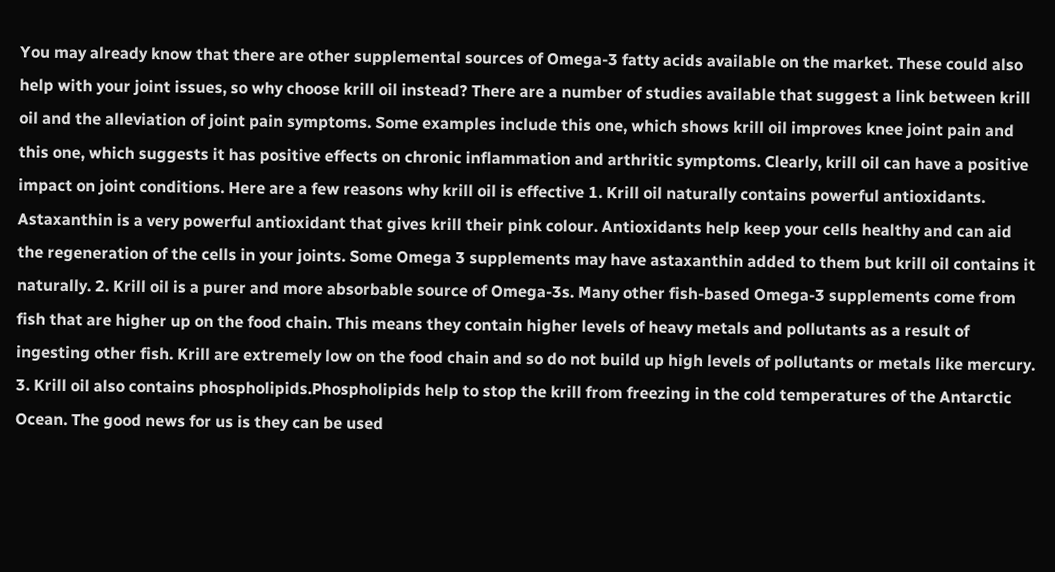You may already know that there are other supplemental sources of Omega-3 fatty acids available on the market. These could also help with your joint issues, so why choose krill oil instead? There are a number of studies available that suggest a link between krill oil and the alleviation of joint pain symptoms. Some examples include this one, which shows krill oil improves knee joint pain and this one, which suggests it has positive effects on chronic inflammation and arthritic symptoms. Clearly, krill oil can have a positive impact on joint conditions. Here are a few reasons why krill oil is effective 1. Krill oil naturally contains powerful antioxidants. Astaxanthin is a very powerful antioxidant that gives krill their pink colour. Antioxidants help keep your cells healthy and can aid the regeneration of the cells in your joints. Some Omega 3 supplements may have astaxanthin added to them but krill oil contains it naturally. 2. Krill oil is a purer and more absorbable source of Omega-3s. Many other fish-based Omega-3 supplements come from fish that are higher up on the food chain. This means they contain higher levels of heavy metals and pollutants as a result of ingesting other fish. Krill are extremely low on the food chain and so do not build up high levels of pollutants or metals like mercury. 3. Krill oil also contains phospholipids.Phospholipids help to stop the krill from freezing in the cold temperatures of the Antarctic Ocean. The good news for us is they can be used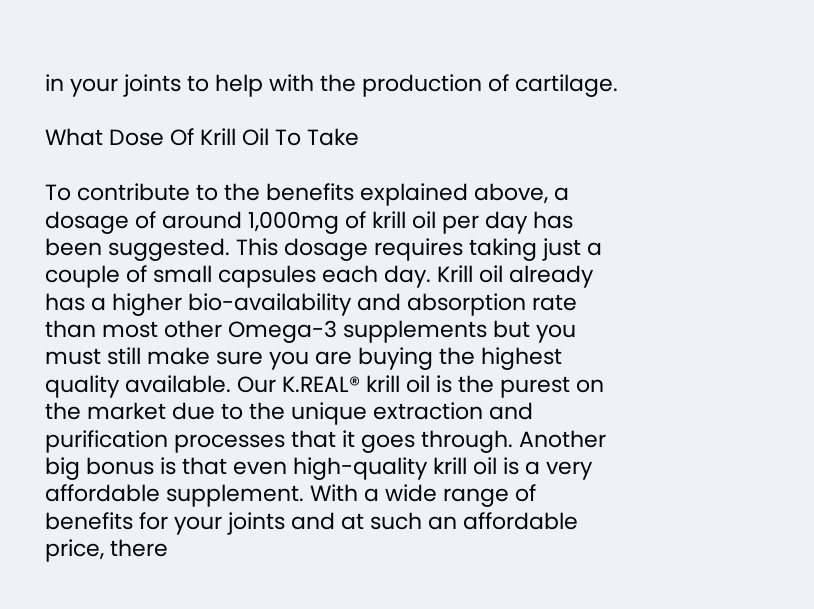in your joints to help with the production of cartilage.

What Dose Of Krill Oil To Take

To contribute to the benefits explained above, a dosage of around 1,000mg of krill oil per day has been suggested. This dosage requires taking just a couple of small capsules each day. Krill oil already has a higher bio-availability and absorption rate than most other Omega-3 supplements but you must still make sure you are buying the highest quality available. Our K.REAL® krill oil is the purest on the market due to the unique extraction and purification processes that it goes through. Another big bonus is that even high-quality krill oil is a very affordable supplement. With a wide range of benefits for your joints and at such an affordable price, there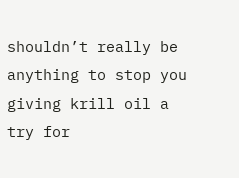shouldn’t really be anything to stop you giving krill oil a try for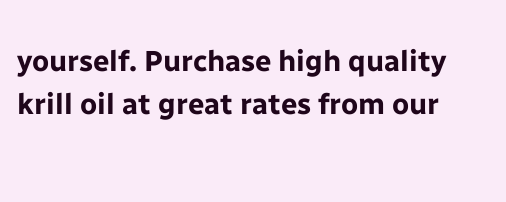yourself. Purchase high quality krill oil at great rates from our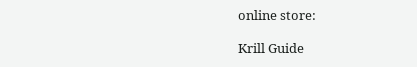online store:

Krill Guide